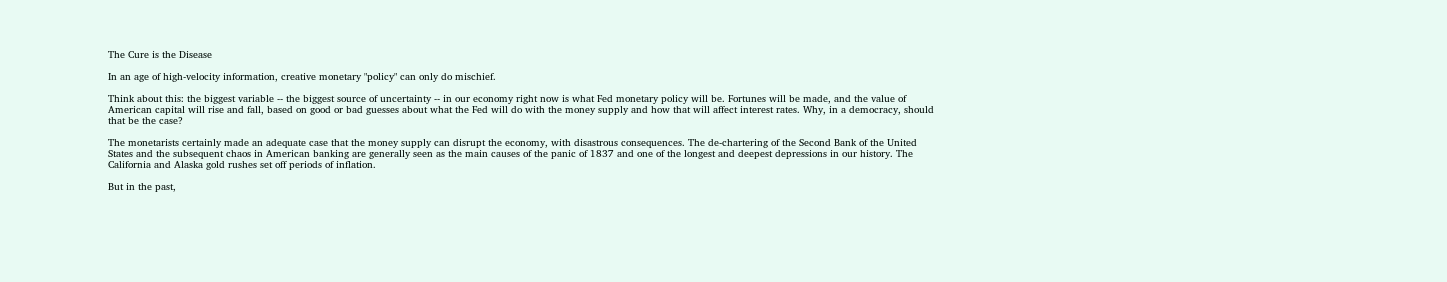The Cure is the Disease

In an age of high-velocity information, creative monetary "policy" can only do mischief.

Think about this: the biggest variable -- the biggest source of uncertainty -- in our economy right now is what Fed monetary policy will be. Fortunes will be made, and the value of American capital will rise and fall, based on good or bad guesses about what the Fed will do with the money supply and how that will affect interest rates. Why, in a democracy, should that be the case?

The monetarists certainly made an adequate case that the money supply can disrupt the economy, with disastrous consequences. The de-chartering of the Second Bank of the United States and the subsequent chaos in American banking are generally seen as the main causes of the panic of 1837 and one of the longest and deepest depressions in our history. The California and Alaska gold rushes set off periods of inflation.

But in the past,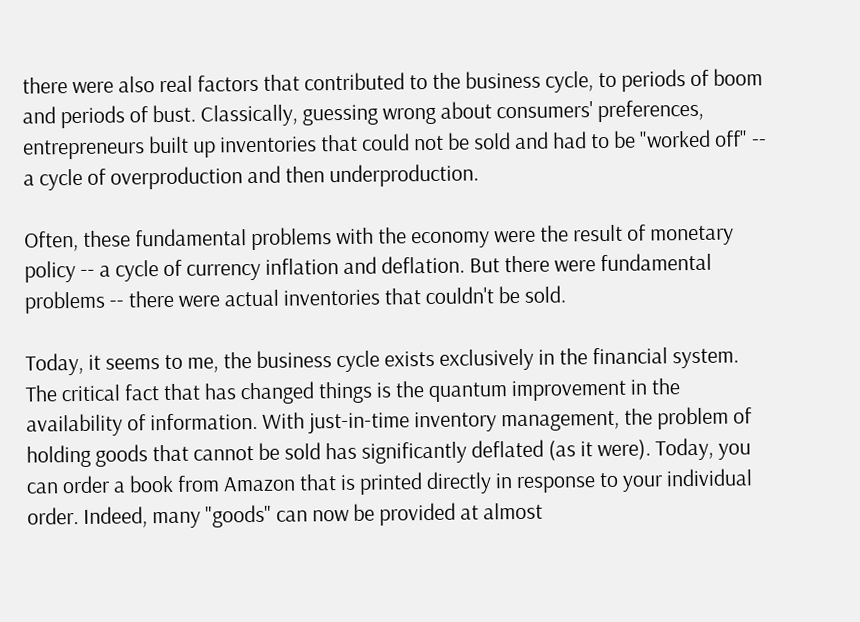there were also real factors that contributed to the business cycle, to periods of boom and periods of bust. Classically, guessing wrong about consumers' preferences, entrepreneurs built up inventories that could not be sold and had to be "worked off" -- a cycle of overproduction and then underproduction.

Often, these fundamental problems with the economy were the result of monetary policy -- a cycle of currency inflation and deflation. But there were fundamental problems -- there were actual inventories that couldn't be sold.

Today, it seems to me, the business cycle exists exclusively in the financial system. The critical fact that has changed things is the quantum improvement in the availability of information. With just-in-time inventory management, the problem of holding goods that cannot be sold has significantly deflated (as it were). Today, you can order a book from Amazon that is printed directly in response to your individual order. Indeed, many "goods" can now be provided at almost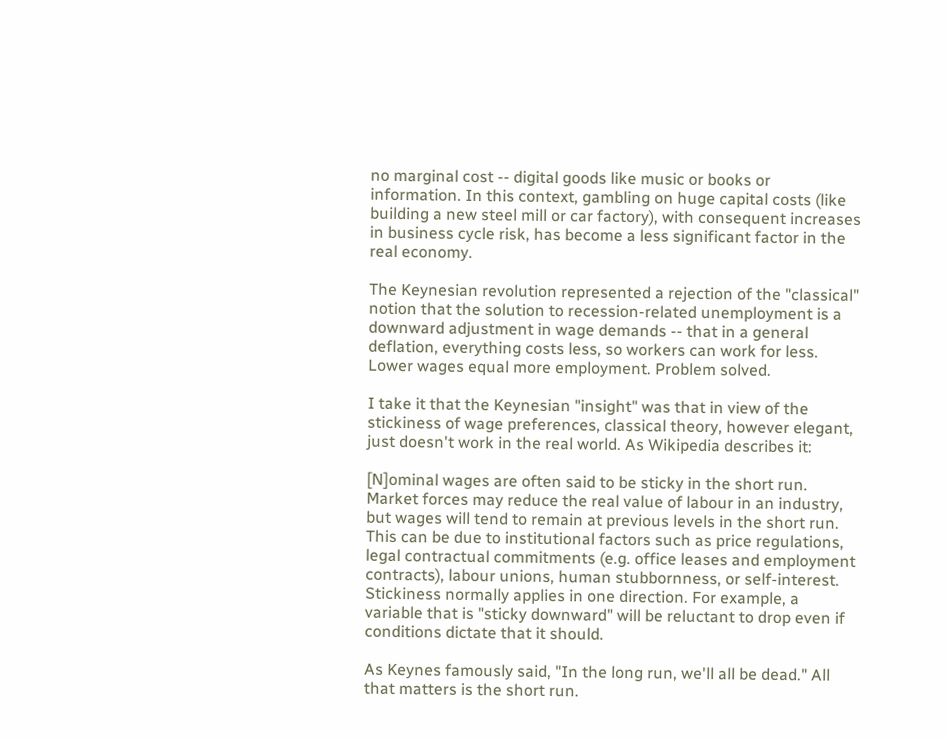no marginal cost -- digital goods like music or books or information. In this context, gambling on huge capital costs (like building a new steel mill or car factory), with consequent increases in business cycle risk, has become a less significant factor in the real economy.

The Keynesian revolution represented a rejection of the "classical" notion that the solution to recession-related unemployment is a downward adjustment in wage demands -- that in a general deflation, everything costs less, so workers can work for less. Lower wages equal more employment. Problem solved.

I take it that the Keynesian "insight" was that in view of the stickiness of wage preferences, classical theory, however elegant, just doesn't work in the real world. As Wikipedia describes it:

[N]ominal wages are often said to be sticky in the short run. Market forces may reduce the real value of labour in an industry, but wages will tend to remain at previous levels in the short run. This can be due to institutional factors such as price regulations, legal contractual commitments (e.g. office leases and employment contracts), labour unions, human stubbornness, or self-interest. Stickiness normally applies in one direction. For example, a variable that is "sticky downward" will be reluctant to drop even if conditions dictate that it should.

As Keynes famously said, "In the long run, we'll all be dead." All that matters is the short run.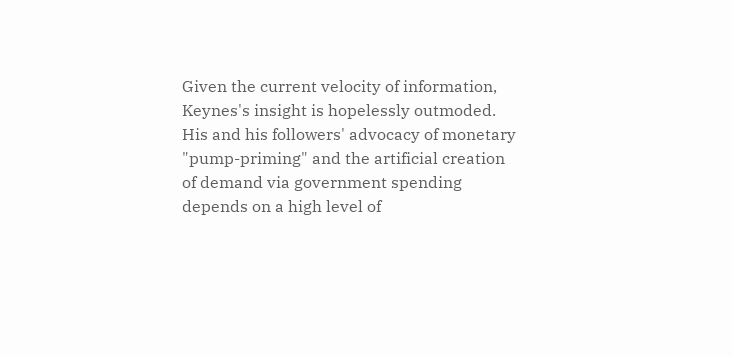Given the current velocity of information, Keynes's insight is hopelessly outmoded. His and his followers' advocacy of monetary "pump-priming" and the artificial creation of demand via government spending depends on a high level of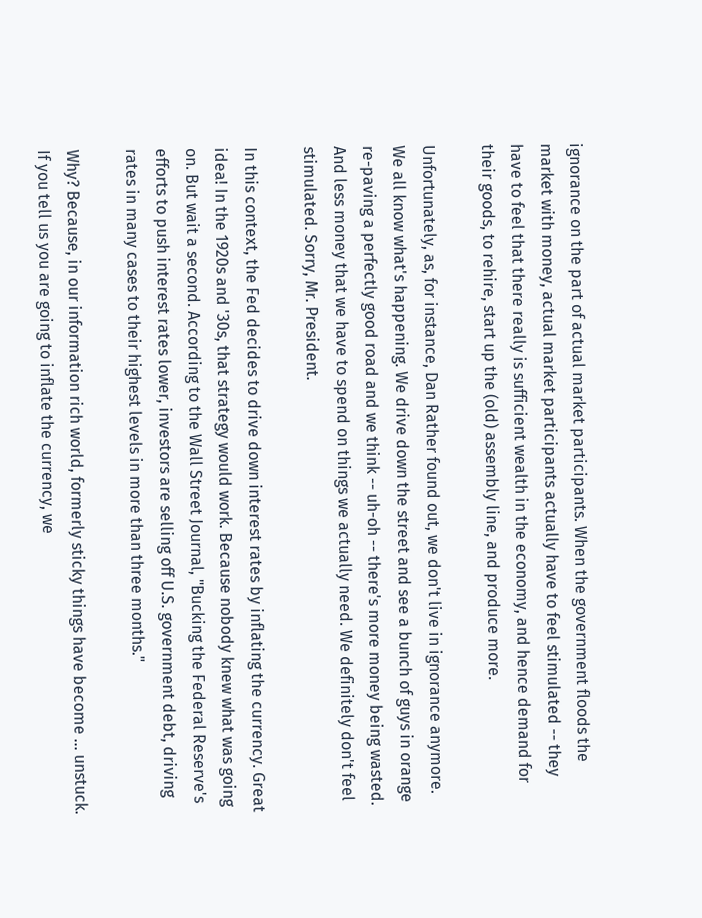ignorance on the part of actual market participants. When the government floods the market with money, actual market participants actually have to feel stimulated -- they have to feel that there really is sufficient wealth in the economy, and hence demand for their goods, to rehire, start up the (old) assembly line, and produce more.

Unfortunately, as, for instance, Dan Rather found out, we don't live in ignorance anymore. We all know what's happening. We drive down the street and see a bunch of guys in orange re-paving a perfectly good road and we think -- uh-oh -- there's more money being wasted. And less money that we have to spend on things we actually need. We definitely don't feel stimulated. Sorry, Mr. President.

In this context, the Fed decides to drive down interest rates by inflating the currency. Great idea! In the 1920s and '30s, that strategy would work. Because nobody knew what was going on. But wait a second. According to the Wall Street Journal, "Bucking the Federal Reserve's efforts to push interest rates lower, investors are selling off U.S. government debt, driving rates in many cases to their highest levels in more than three months."

Why? Because, in our information rich world, formerly sticky things have become ... unstuck. If you tell us you are going to inflate the currency, we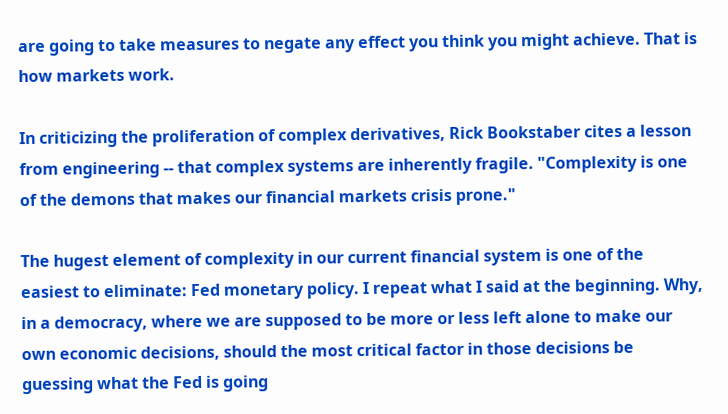are going to take measures to negate any effect you think you might achieve. That is how markets work.

In criticizing the proliferation of complex derivatives, Rick Bookstaber cites a lesson from engineering -- that complex systems are inherently fragile. "Complexity is one of the demons that makes our financial markets crisis prone."

The hugest element of complexity in our current financial system is one of the easiest to eliminate: Fed monetary policy. I repeat what I said at the beginning. Why, in a democracy, where we are supposed to be more or less left alone to make our own economic decisions, should the most critical factor in those decisions be guessing what the Fed is going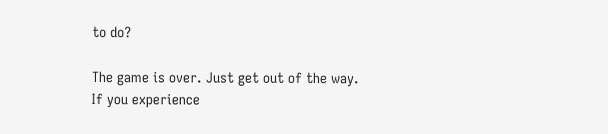to do?

The game is over. Just get out of the way.
If you experience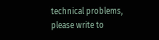technical problems, please write to